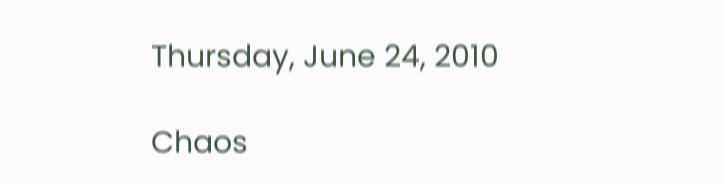Thursday, June 24, 2010

Chaos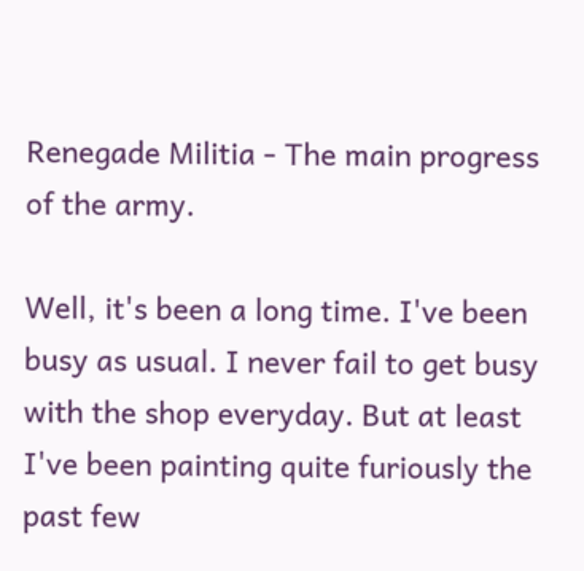Renegade Militia - The main progress of the army.

Well, it's been a long time. I've been busy as usual. I never fail to get busy with the shop everyday. But at least I've been painting quite furiously the past few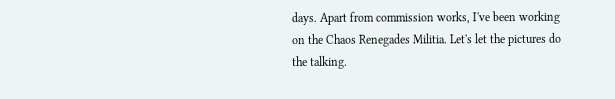days. Apart from commission works, I've been working on the Chaos Renegades Militia. Let's let the pictures do the talking.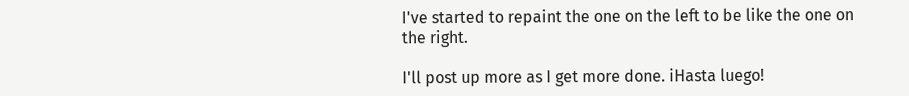I've started to repaint the one on the left to be like the one on the right.

I'll post up more as I get more done. iHasta luego!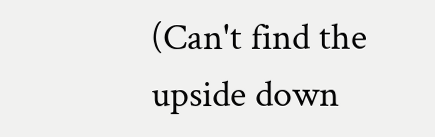(Can't find the upside down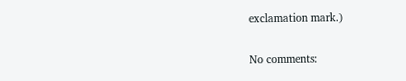exclamation mark.)

No comments: